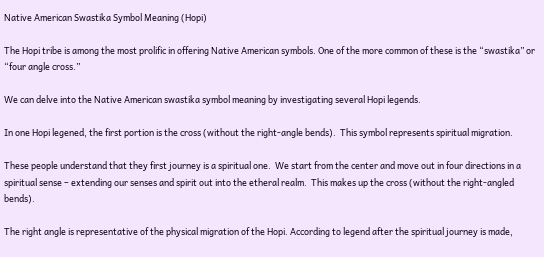Native American Swastika Symbol Meaning (Hopi)

The Hopi tribe is among the most prolific in offering Native American symbols. One of the more common of these is the “swastika” or “four angle cross.”

We can delve into the Native American swastika symbol meaning by investigating several Hopi legends.

In one Hopi legened, the first portion is the cross (without the right-angle bends).  This symbol represents spiritual migration.

These people understand that they first journey is a spiritual one.  We start from the center and move out in four directions in a spiritual sense – extending our senses and spirit out into the etheral realm.  This makes up the cross (without the right-angled bends).

The right angle is representative of the physical migration of the Hopi. According to legend after the spiritual journey is made,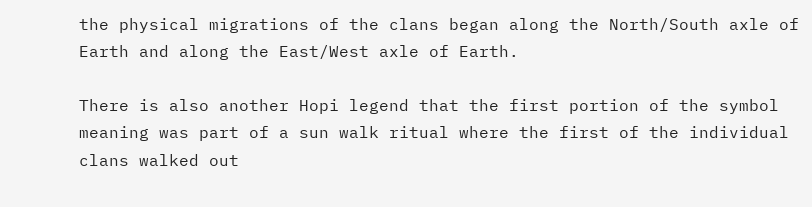the physical migrations of the clans began along the North/South axle of Earth and along the East/West axle of Earth.

There is also another Hopi legend that the first portion of the symbol meaning was part of a sun walk ritual where the first of the individual clans walked out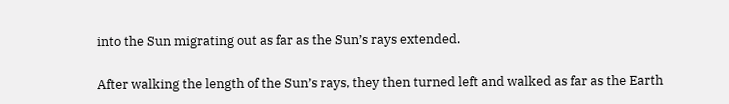into the Sun migrating out as far as the Sun’s rays extended.

After walking the length of the Sun’s rays, they then turned left and walked as far as the Earth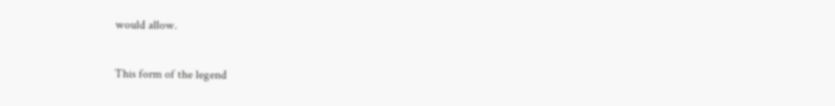would allow.

This form of the legend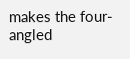makes the four-angled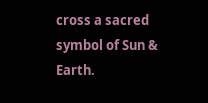cross a sacred symbol of Sun & Earth.